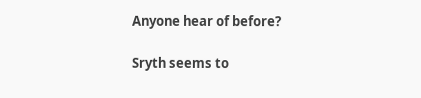Anyone hear of before?

Sryth seems to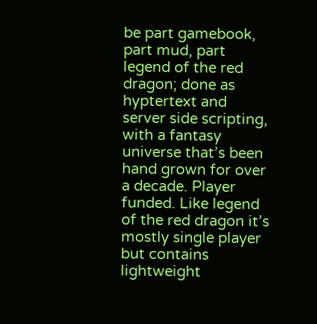be part gamebook, part mud, part legend of the red dragon; done as hyptertext and server side scripting, with a fantasy universe that’s been hand grown for over a decade. Player funded. Like legend of the red dragon it’s mostly single player but contains lightweight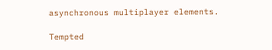asynchronous multiplayer elements.

Tempted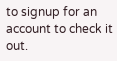to signup for an account to check it out.